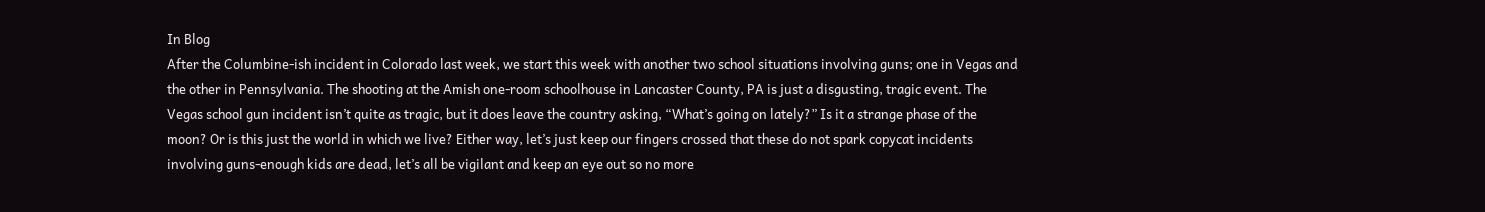In Blog
After the Columbine-ish incident in Colorado last week, we start this week with another two school situations involving guns; one in Vegas and the other in Pennsylvania. The shooting at the Amish one-room schoolhouse in Lancaster County, PA is just a disgusting, tragic event. The Vegas school gun incident isn’t quite as tragic, but it does leave the country asking, “What’s going on lately?” Is it a strange phase of the moon? Or is this just the world in which we live? Either way, let’s just keep our fingers crossed that these do not spark copycat incidents involving guns-enough kids are dead, let’s all be vigilant and keep an eye out so no more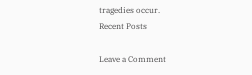tragedies occur.
Recent Posts

Leave a Comment